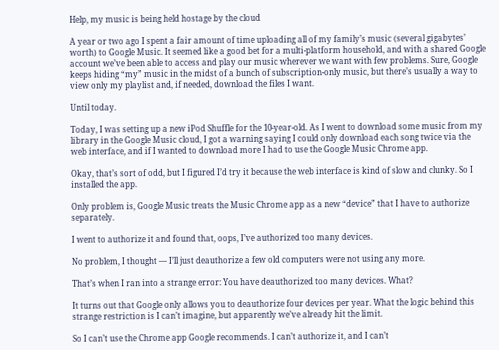Help, my music is being held hostage by the cloud

A year or two ago I spent a fair amount of time uploading all of my family’s music (several gigabytes’ worth) to Google Music. It seemed like a good bet for a multi-platform household, and with a shared Google account we’ve been able to access and play our music wherever we want with few problems. Sure, Google keeps hiding “my” music in the midst of a bunch of subscription-only music, but there’s usually a way to view only my playlist and, if needed, download the files I want.

Until today.

Today, I was setting up a new iPod Shuffle for the 10-year-old. As I went to download some music from my library in the Google Music cloud, I got a warning saying I could only download each song twice via the web interface, and if I wanted to download more I had to use the Google Music Chrome app.

Okay, that’s sort of odd, but I figured I’d try it because the web interface is kind of slow and clunky. So I installed the app.

Only problem is, Google Music treats the Music Chrome app as a new “device” that I have to authorize separately.

I went to authorize it and found that, oops, I’ve authorized too many devices.

No problem, I thought — I’ll just deauthorize a few old computers were not using any more.

That’s when I ran into a strange error: You have deauthorized too many devices. What?

It turns out that Google only allows you to deauthorize four devices per year. What the logic behind this strange restriction is I can’t imagine, but apparently we’ve already hit the limit.

So I can’t use the Chrome app Google recommends. I can’t authorize it, and I can’t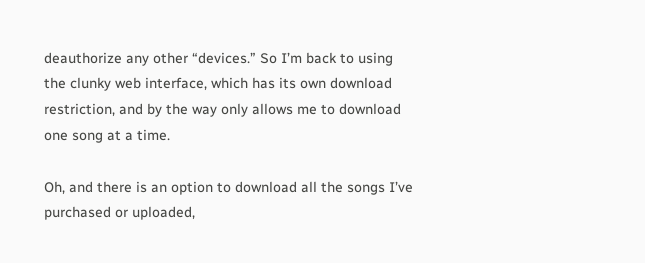deauthorize any other “devices.” So I’m back to using the clunky web interface, which has its own download restriction, and by the way only allows me to download one song at a time.

Oh, and there is an option to download all the songs I’ve purchased or uploaded,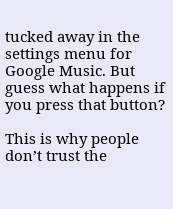tucked away in the settings menu for Google Music. But guess what happens if you press that button?

This is why people don’t trust the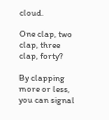cloud.

One clap, two clap, three clap, forty?

By clapping more or less, you can signal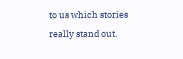to us which stories really stand out.